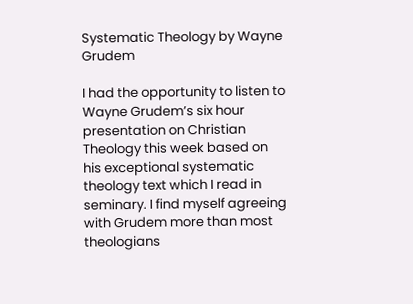Systematic Theology by Wayne Grudem

I had the opportunity to listen to Wayne Grudem’s six hour presentation on Christian Theology this week based on his exceptional systematic theology text which I read in seminary. I find myself agreeing with Grudem more than most theologians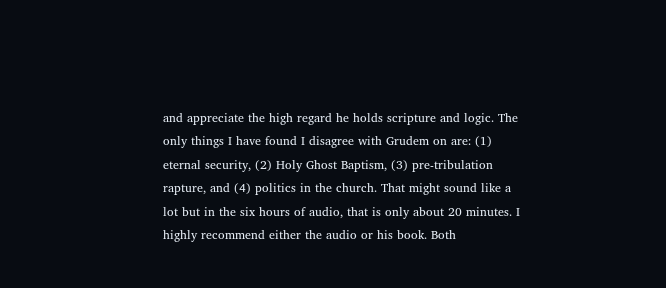and appreciate the high regard he holds scripture and logic. The only things I have found I disagree with Grudem on are: (1) eternal security, (2) Holy Ghost Baptism, (3) pre-tribulation rapture, and (4) politics in the church. That might sound like a lot but in the six hours of audio, that is only about 20 minutes. I highly recommend either the audio or his book. Both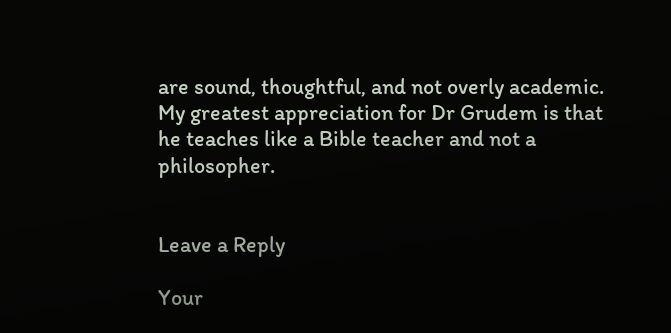are sound, thoughtful, and not overly academic. My greatest appreciation for Dr Grudem is that he teaches like a Bible teacher and not a philosopher.


Leave a Reply

Your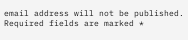email address will not be published. Required fields are marked *